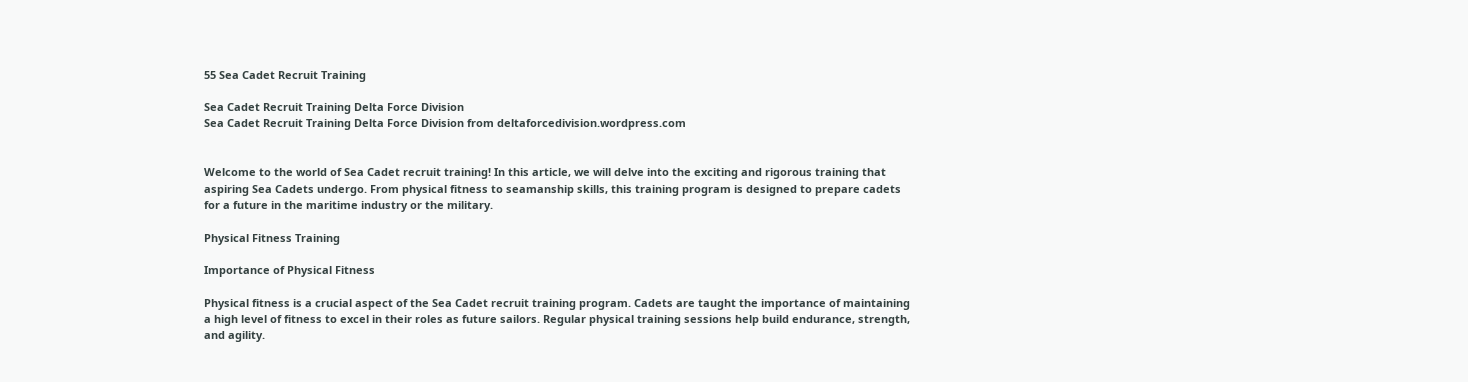55 Sea Cadet Recruit Training

Sea Cadet Recruit Training Delta Force Division
Sea Cadet Recruit Training Delta Force Division from deltaforcedivision.wordpress.com


Welcome to the world of Sea Cadet recruit training! In this article, we will delve into the exciting and rigorous training that aspiring Sea Cadets undergo. From physical fitness to seamanship skills, this training program is designed to prepare cadets for a future in the maritime industry or the military.

Physical Fitness Training

Importance of Physical Fitness

Physical fitness is a crucial aspect of the Sea Cadet recruit training program. Cadets are taught the importance of maintaining a high level of fitness to excel in their roles as future sailors. Regular physical training sessions help build endurance, strength, and agility.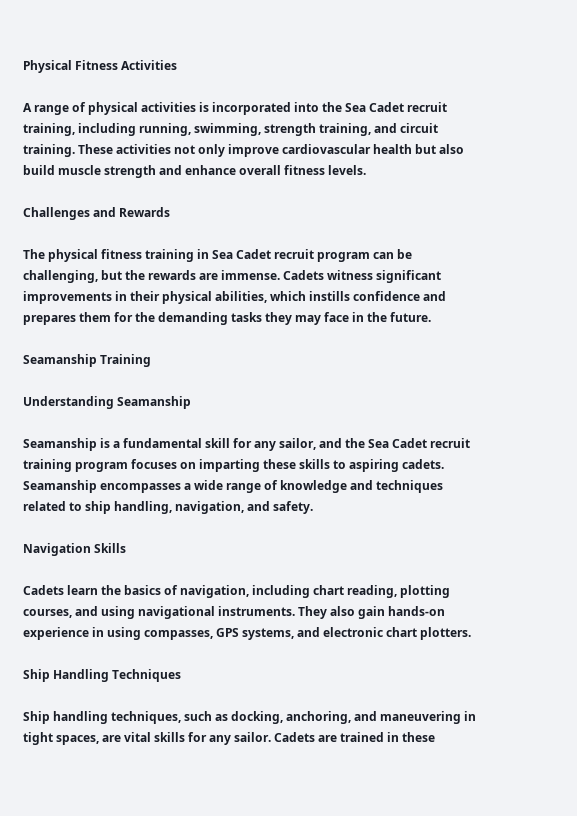Physical Fitness Activities

A range of physical activities is incorporated into the Sea Cadet recruit training, including running, swimming, strength training, and circuit training. These activities not only improve cardiovascular health but also build muscle strength and enhance overall fitness levels.

Challenges and Rewards

The physical fitness training in Sea Cadet recruit program can be challenging, but the rewards are immense. Cadets witness significant improvements in their physical abilities, which instills confidence and prepares them for the demanding tasks they may face in the future.

Seamanship Training

Understanding Seamanship

Seamanship is a fundamental skill for any sailor, and the Sea Cadet recruit training program focuses on imparting these skills to aspiring cadets. Seamanship encompasses a wide range of knowledge and techniques related to ship handling, navigation, and safety.

Navigation Skills

Cadets learn the basics of navigation, including chart reading, plotting courses, and using navigational instruments. They also gain hands-on experience in using compasses, GPS systems, and electronic chart plotters.

Ship Handling Techniques

Ship handling techniques, such as docking, anchoring, and maneuvering in tight spaces, are vital skills for any sailor. Cadets are trained in these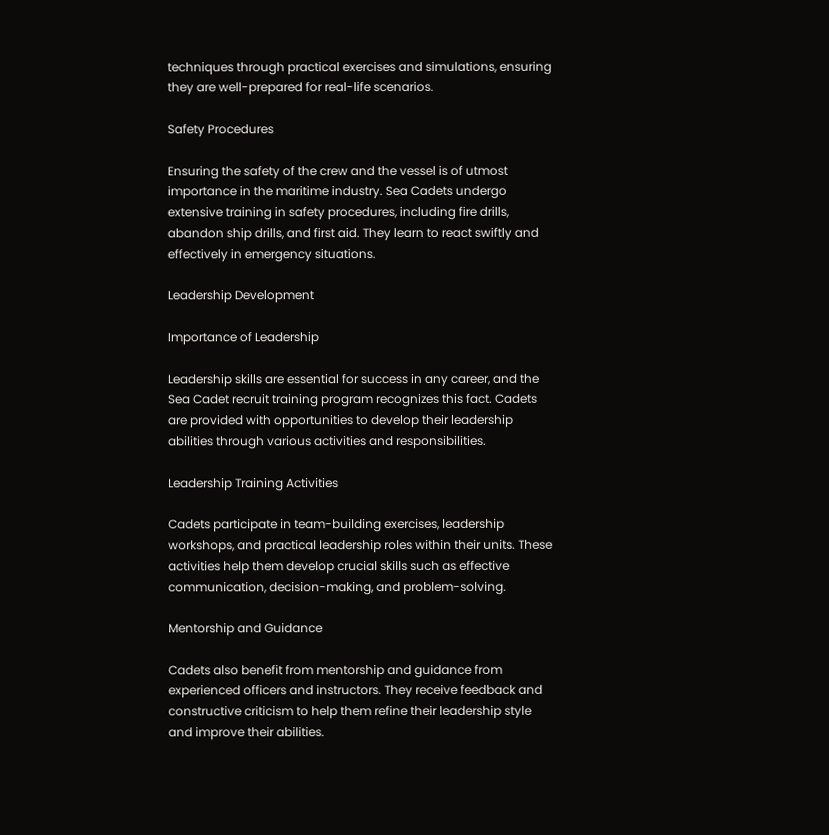techniques through practical exercises and simulations, ensuring they are well-prepared for real-life scenarios.

Safety Procedures

Ensuring the safety of the crew and the vessel is of utmost importance in the maritime industry. Sea Cadets undergo extensive training in safety procedures, including fire drills, abandon ship drills, and first aid. They learn to react swiftly and effectively in emergency situations.

Leadership Development

Importance of Leadership

Leadership skills are essential for success in any career, and the Sea Cadet recruit training program recognizes this fact. Cadets are provided with opportunities to develop their leadership abilities through various activities and responsibilities.

Leadership Training Activities

Cadets participate in team-building exercises, leadership workshops, and practical leadership roles within their units. These activities help them develop crucial skills such as effective communication, decision-making, and problem-solving.

Mentorship and Guidance

Cadets also benefit from mentorship and guidance from experienced officers and instructors. They receive feedback and constructive criticism to help them refine their leadership style and improve their abilities.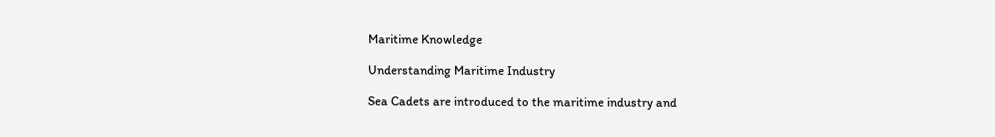Maritime Knowledge

Understanding Maritime Industry

Sea Cadets are introduced to the maritime industry and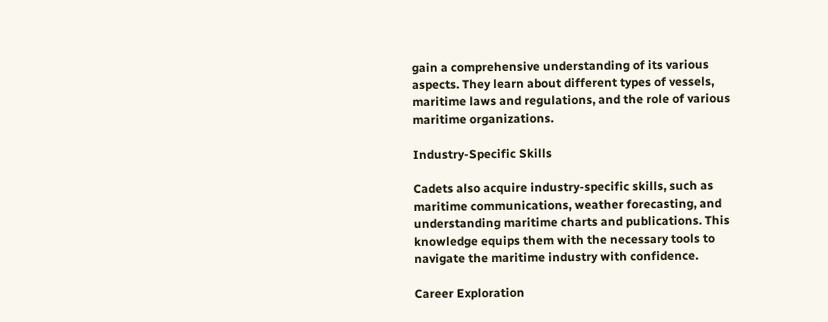gain a comprehensive understanding of its various aspects. They learn about different types of vessels, maritime laws and regulations, and the role of various maritime organizations.

Industry-Specific Skills

Cadets also acquire industry-specific skills, such as maritime communications, weather forecasting, and understanding maritime charts and publications. This knowledge equips them with the necessary tools to navigate the maritime industry with confidence.

Career Exploration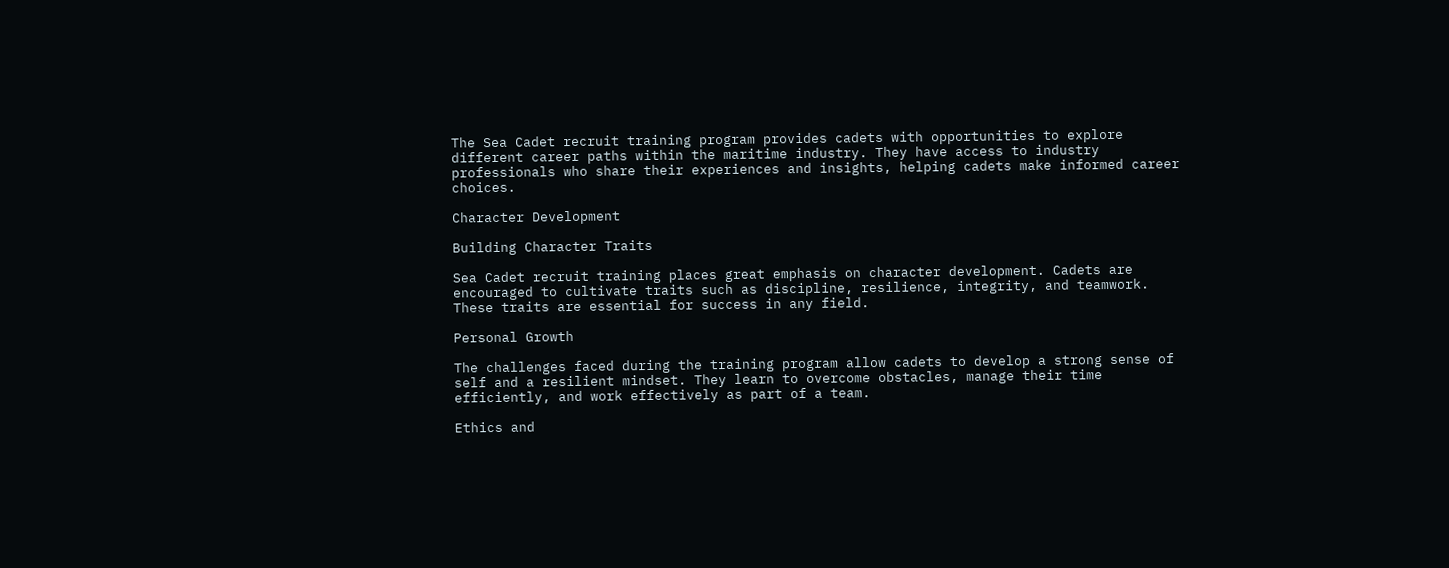The Sea Cadet recruit training program provides cadets with opportunities to explore different career paths within the maritime industry. They have access to industry professionals who share their experiences and insights, helping cadets make informed career choices.

Character Development

Building Character Traits

Sea Cadet recruit training places great emphasis on character development. Cadets are encouraged to cultivate traits such as discipline, resilience, integrity, and teamwork. These traits are essential for success in any field.

Personal Growth

The challenges faced during the training program allow cadets to develop a strong sense of self and a resilient mindset. They learn to overcome obstacles, manage their time efficiently, and work effectively as part of a team.

Ethics and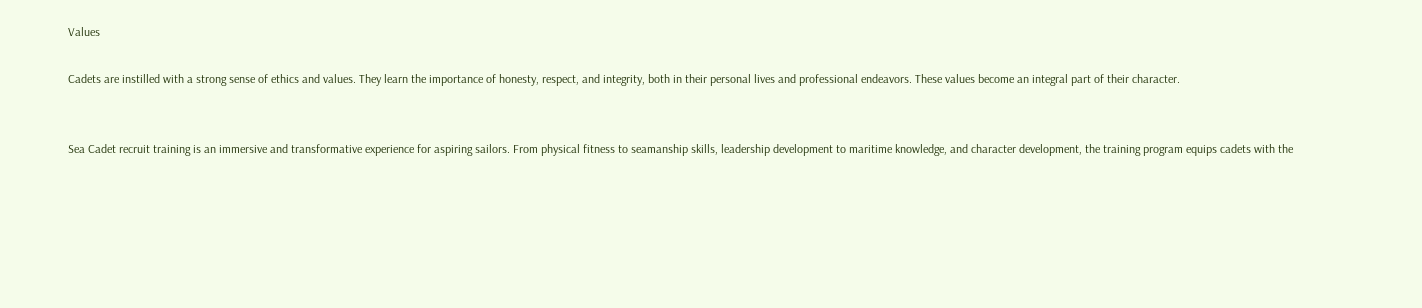Values

Cadets are instilled with a strong sense of ethics and values. They learn the importance of honesty, respect, and integrity, both in their personal lives and professional endeavors. These values become an integral part of their character.


Sea Cadet recruit training is an immersive and transformative experience for aspiring sailors. From physical fitness to seamanship skills, leadership development to maritime knowledge, and character development, the training program equips cadets with the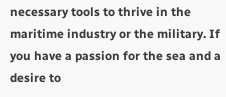necessary tools to thrive in the maritime industry or the military. If you have a passion for the sea and a desire to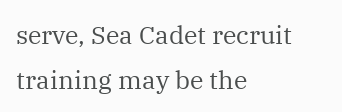serve, Sea Cadet recruit training may be the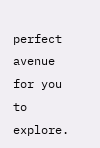perfect avenue for you to explore.